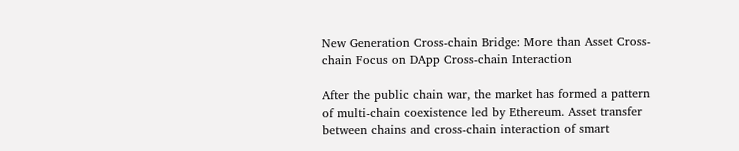New Generation Cross-chain Bridge: More than Asset Cross-chain Focus on DApp Cross-chain Interaction

After the public chain war, the market has formed a pattern of multi-chain coexistence led by Ethereum. Asset transfer between chains and cross-chain interaction of smart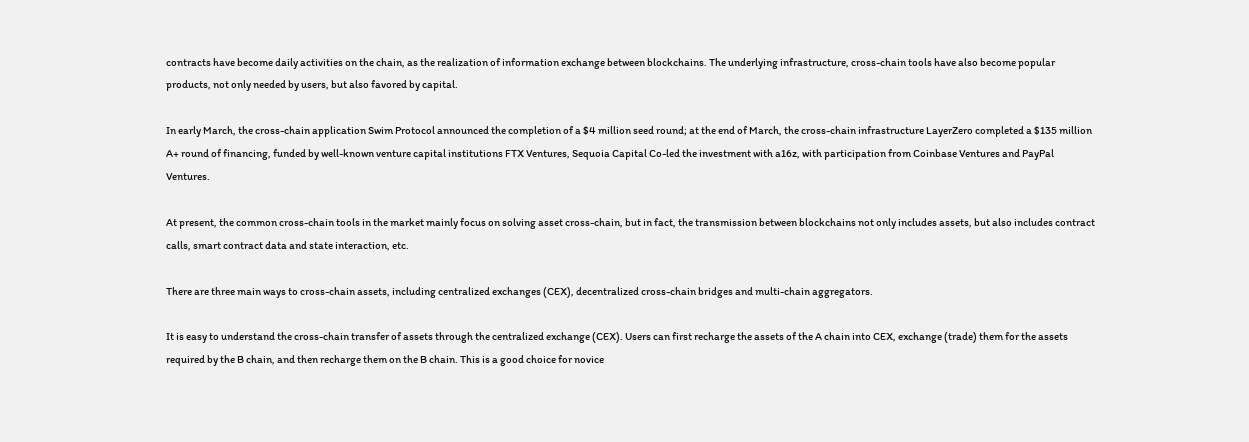contracts have become daily activities on the chain, as the realization of information exchange between blockchains. The underlying infrastructure, cross-chain tools have also become popular products, not only needed by users, but also favored by capital.

In early March, the cross-chain application Swim Protocol announced the completion of a $4 million seed round; at the end of March, the cross-chain infrastructure LayerZero completed a $135 million A+ round of financing, funded by well-known venture capital institutions FTX Ventures, Sequoia Capital Co-led the investment with a16z, with participation from Coinbase Ventures and PayPal Ventures.

At present, the common cross-chain tools in the market mainly focus on solving asset cross-chain, but in fact, the transmission between blockchains not only includes assets, but also includes contract calls, smart contract data and state interaction, etc.

There are three main ways to cross-chain assets, including centralized exchanges (CEX), decentralized cross-chain bridges and multi-chain aggregators.

It is easy to understand the cross-chain transfer of assets through the centralized exchange (CEX). Users can first recharge the assets of the A chain into CEX, exchange (trade) them for the assets required by the B chain, and then recharge them on the B chain. This is a good choice for novice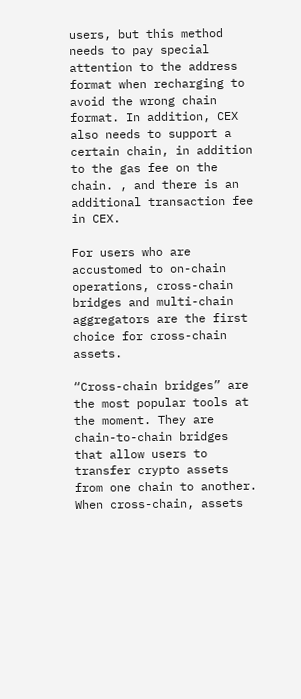users, but this method needs to pay special attention to the address format when recharging to avoid the wrong chain format. In addition, CEX also needs to support a certain chain, in addition to the gas fee on the chain. , and there is an additional transaction fee in CEX.

For users who are accustomed to on-chain operations, cross-chain bridges and multi-chain aggregators are the first choice for cross-chain assets.

“Cross-chain bridges” are the most popular tools at the moment. They are chain-to-chain bridges that allow users to transfer crypto assets from one chain to another. When cross-chain, assets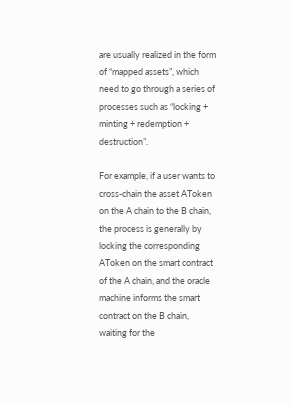are usually realized in the form of “mapped assets”, which need to go through a series of processes such as “locking + minting + redemption + destruction”.

For example, if a user wants to cross-chain the asset AToken on the A chain to the B chain, the process is generally by locking the corresponding AToken on the smart contract of the A chain, and the oracle machine informs the smart contract on the B chain, waiting for the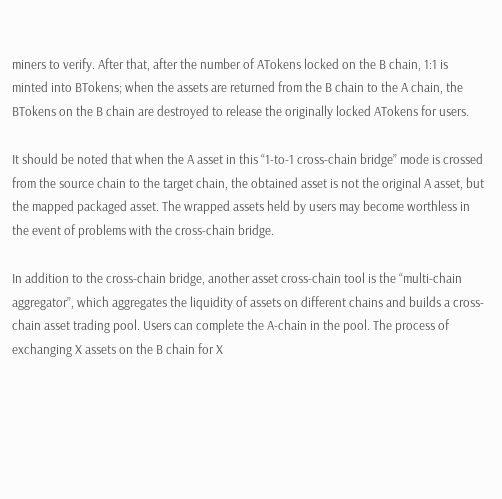miners to verify. After that, after the number of ATokens locked on the B chain, 1:1 is minted into BTokens; when the assets are returned from the B chain to the A chain, the BTokens on the B chain are destroyed to release the originally locked ATokens for users.

It should be noted that when the A asset in this “1-to-1 cross-chain bridge” mode is crossed from the source chain to the target chain, the obtained asset is not the original A asset, but the mapped packaged asset. The wrapped assets held by users may become worthless in the event of problems with the cross-chain bridge.

In addition to the cross-chain bridge, another asset cross-chain tool is the “multi-chain aggregator”, which aggregates the liquidity of assets on different chains and builds a cross-chain asset trading pool. Users can complete the A-chain in the pool. The process of exchanging X assets on the B chain for X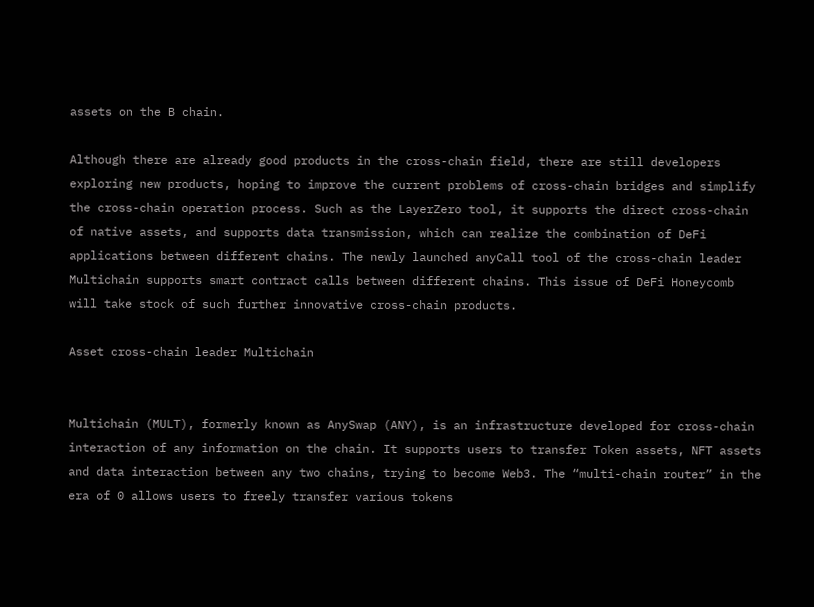assets on the B chain.

Although there are already good products in the cross-chain field, there are still developers exploring new products, hoping to improve the current problems of cross-chain bridges and simplify the cross-chain operation process. Such as the LayerZero tool, it supports the direct cross-chain of native assets, and supports data transmission, which can realize the combination of DeFi applications between different chains. The newly launched anyCall tool of the cross-chain leader Multichain supports smart contract calls between different chains. This issue of DeFi Honeycomb will take stock of such further innovative cross-chain products.

Asset cross-chain leader Multichain


Multichain (MULT), formerly known as AnySwap (ANY), is an infrastructure developed for cross-chain interaction of any information on the chain. It supports users to transfer Token assets, NFT assets and data interaction between any two chains, trying to become Web3. The “multi-chain router” in the era of 0 allows users to freely transfer various tokens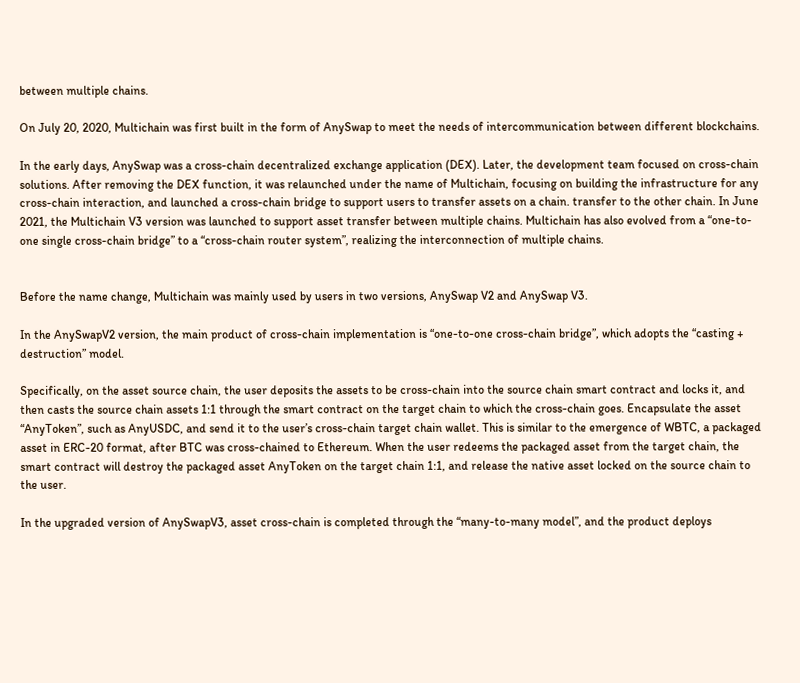between multiple chains.

On July 20, 2020, Multichain was first built in the form of AnySwap to meet the needs of intercommunication between different blockchains.

In the early days, AnySwap was a cross-chain decentralized exchange application (DEX). Later, the development team focused on cross-chain solutions. After removing the DEX function, it was relaunched under the name of Multichain, focusing on building the infrastructure for any cross-chain interaction, and launched a cross-chain bridge to support users to transfer assets on a chain. transfer to the other chain. In June 2021, the Multichain V3 version was launched to support asset transfer between multiple chains. Multichain has also evolved from a “one-to-one single cross-chain bridge” to a “cross-chain router system”, realizing the interconnection of multiple chains.


Before the name change, Multichain was mainly used by users in two versions, AnySwap V2 and AnySwap V3.

In the AnySwapV2 version, the main product of cross-chain implementation is “one-to-one cross-chain bridge”, which adopts the “casting + destruction” model.

Specifically, on the asset source chain, the user deposits the assets to be cross-chain into the source chain smart contract and locks it, and then casts the source chain assets 1:1 through the smart contract on the target chain to which the cross-chain goes. Encapsulate the asset “AnyToken”, such as AnyUSDC, and send it to the user’s cross-chain target chain wallet. This is similar to the emergence of WBTC, a packaged asset in ERC-20 format, after BTC was cross-chained to Ethereum. When the user redeems the packaged asset from the target chain, the smart contract will destroy the packaged asset AnyToken on the target chain 1:1, and release the native asset locked on the source chain to the user.

In the upgraded version of AnySwapV3, asset cross-chain is completed through the “many-to-many model”, and the product deploys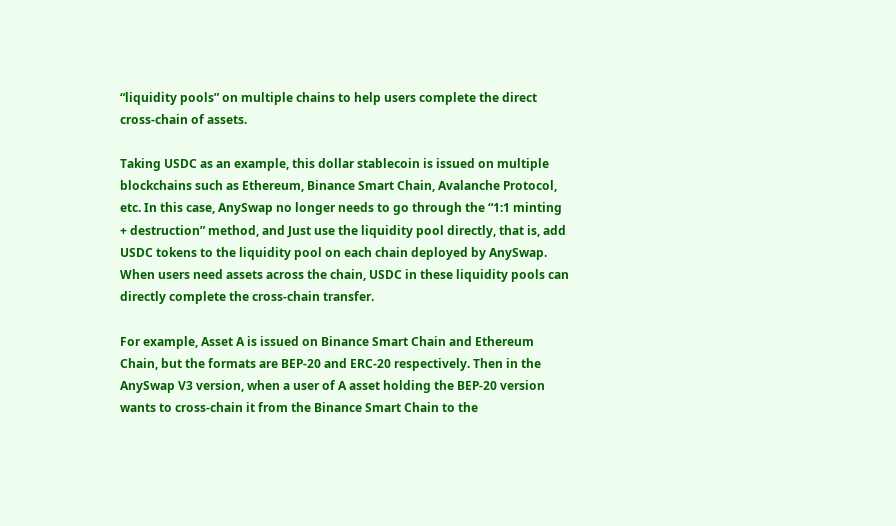“liquidity pools” on multiple chains to help users complete the direct cross-chain of assets.

Taking USDC as an example, this dollar stablecoin is issued on multiple blockchains such as Ethereum, Binance Smart Chain, Avalanche Protocol, etc. In this case, AnySwap no longer needs to go through the “1:1 minting + destruction” method, and Just use the liquidity pool directly, that is, add USDC tokens to the liquidity pool on each chain deployed by AnySwap. When users need assets across the chain, USDC in these liquidity pools can directly complete the cross-chain transfer.

For example, Asset A is issued on Binance Smart Chain and Ethereum Chain, but the formats are BEP-20 and ERC-20 respectively. Then in the AnySwap V3 version, when a user of A asset holding the BEP-20 version wants to cross-chain it from the Binance Smart Chain to the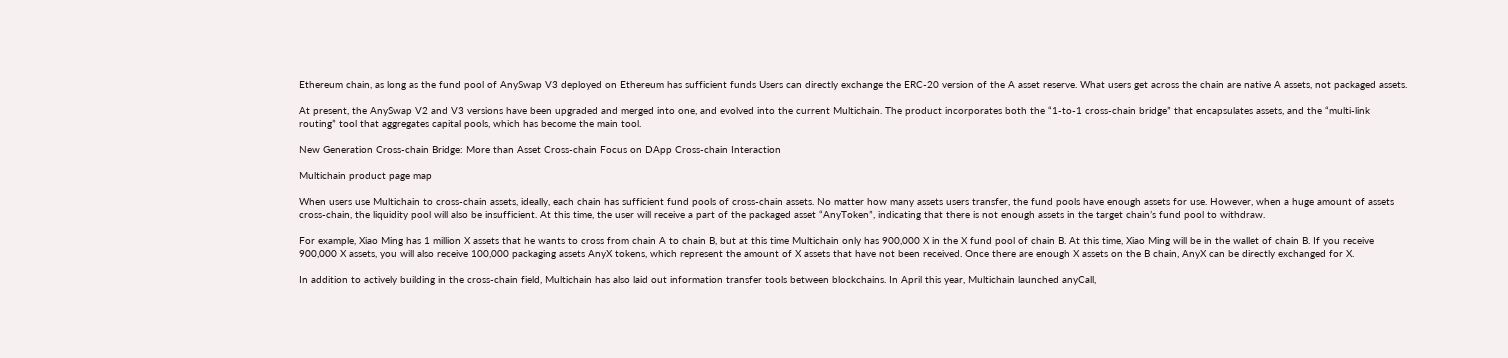Ethereum chain, as long as the fund pool of AnySwap V3 deployed on Ethereum has sufficient funds Users can directly exchange the ERC-20 version of the A asset reserve. What users get across the chain are native A assets, not packaged assets.

At present, the AnySwap V2 and V3 versions have been upgraded and merged into one, and evolved into the current Multichain. The product incorporates both the “1-to-1 cross-chain bridge” that encapsulates assets, and the “multi-link routing” tool that aggregates capital pools, which has become the main tool.

New Generation Cross-chain Bridge: More than Asset Cross-chain Focus on DApp Cross-chain Interaction

Multichain product page map

When users use Multichain to cross-chain assets, ideally, each chain has sufficient fund pools of cross-chain assets. No matter how many assets users transfer, the fund pools have enough assets for use. However, when a huge amount of assets cross-chain, the liquidity pool will also be insufficient. At this time, the user will receive a part of the packaged asset “AnyToken”, indicating that there is not enough assets in the target chain’s fund pool to withdraw.

For example, Xiao Ming has 1 million X assets that he wants to cross from chain A to chain B, but at this time Multichain only has 900,000 X in the X fund pool of chain B. At this time, Xiao Ming will be in the wallet of chain B. If you receive 900,000 X assets, you will also receive 100,000 packaging assets AnyX tokens, which represent the amount of X assets that have not been received. Once there are enough X assets on the B chain, AnyX can be directly exchanged for X.

In addition to actively building in the cross-chain field, Multichain has also laid out information transfer tools between blockchains. In April this year, Multichain launched anyCall,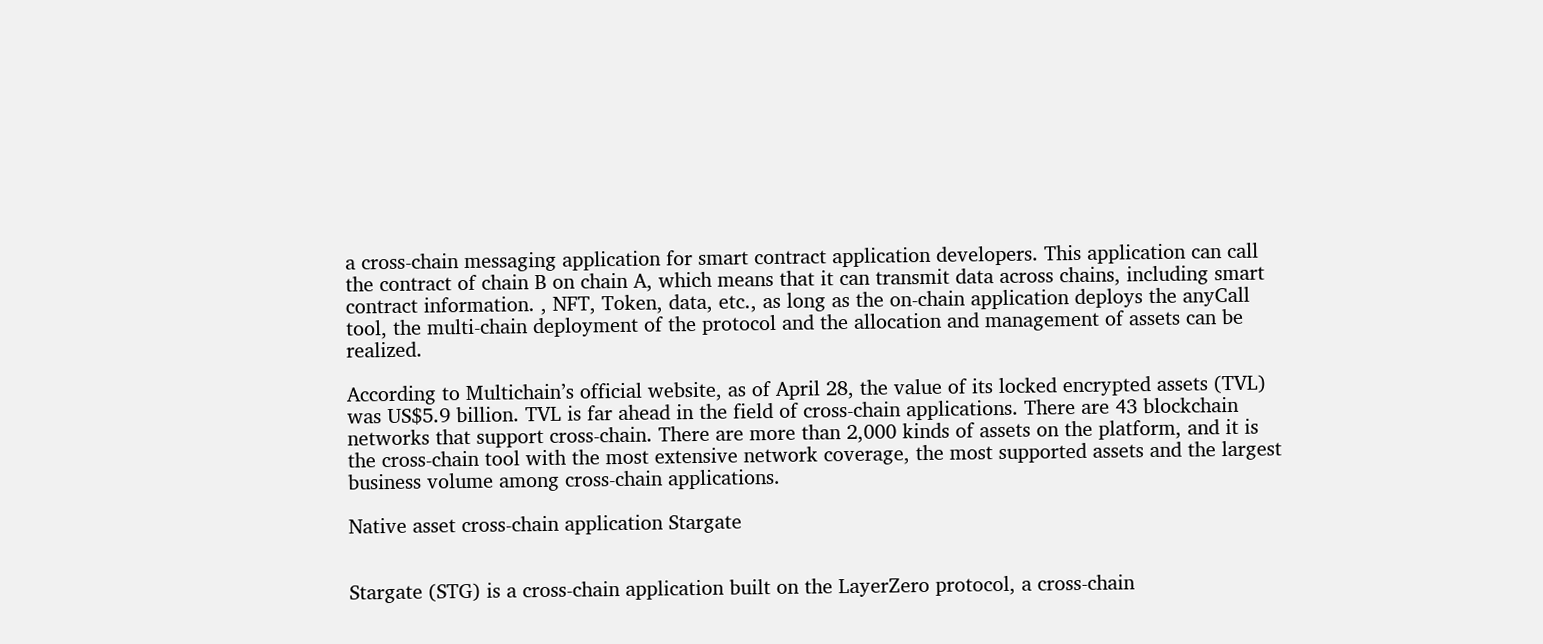a cross-chain messaging application for smart contract application developers. This application can call the contract of chain B on chain A, which means that it can transmit data across chains, including smart contract information. , NFT, Token, data, etc., as long as the on-chain application deploys the anyCall tool, the multi-chain deployment of the protocol and the allocation and management of assets can be realized.

According to Multichain’s official website, as of April 28, the value of its locked encrypted assets (TVL) was US$5.9 billion. TVL is far ahead in the field of cross-chain applications. There are 43 blockchain networks that support cross-chain. There are more than 2,000 kinds of assets on the platform, and it is the cross-chain tool with the most extensive network coverage, the most supported assets and the largest business volume among cross-chain applications.

Native asset cross-chain application Stargate


Stargate (STG) is a cross-chain application built on the LayerZero protocol, a cross-chain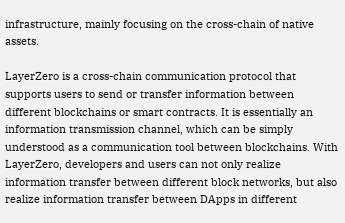infrastructure, mainly focusing on the cross-chain of native assets.

LayerZero is a cross-chain communication protocol that supports users to send or transfer information between different blockchains or smart contracts. It is essentially an information transmission channel, which can be simply understood as a communication tool between blockchains. With LayerZero, developers and users can not only realize information transfer between different block networks, but also realize information transfer between DApps in different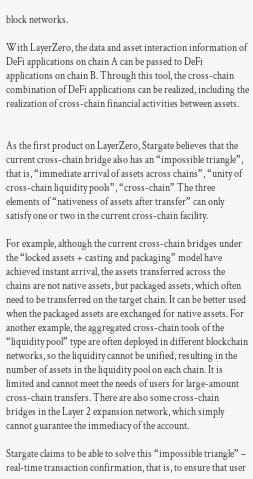block networks.

With LayerZero, the data and asset interaction information of DeFi applications on chain A can be passed to DeFi applications on chain B. Through this tool, the cross-chain combination of DeFi applications can be realized, including the realization of cross-chain financial activities between assets.


As the first product on LayerZero, Stargate believes that the current cross-chain bridge also has an “impossible triangle”, that is, “immediate arrival of assets across chains”, “unity of cross-chain liquidity pools”, “cross-chain” The three elements of “nativeness of assets after transfer” can only satisfy one or two in the current cross-chain facility.

For example, although the current cross-chain bridges under the “locked assets + casting and packaging” model have achieved instant arrival, the assets transferred across the chains are not native assets, but packaged assets, which often need to be transferred on the target chain. It can be better used when the packaged assets are exchanged for native assets. For another example, the aggregated cross-chain tools of the “liquidity pool” type are often deployed in different blockchain networks, so the liquidity cannot be unified, resulting in the number of assets in the liquidity pool on each chain. It is limited and cannot meet the needs of users for large-amount cross-chain transfers. There are also some cross-chain bridges in the Layer 2 expansion network, which simply cannot guarantee the immediacy of the account.

Stargate claims to be able to solve this “impossible triangle” – real-time transaction confirmation, that is, to ensure that user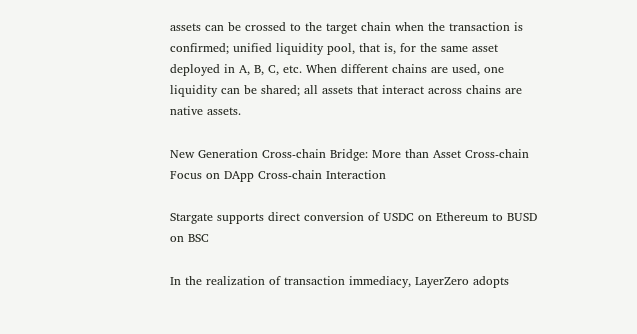assets can be crossed to the target chain when the transaction is confirmed; unified liquidity pool, that is, for the same asset deployed in A, B, C, etc. When different chains are used, one liquidity can be shared; all assets that interact across chains are native assets.

New Generation Cross-chain Bridge: More than Asset Cross-chain Focus on DApp Cross-chain Interaction

Stargate supports direct conversion of USDC on Ethereum to BUSD on BSC

In the realization of transaction immediacy, LayerZero adopts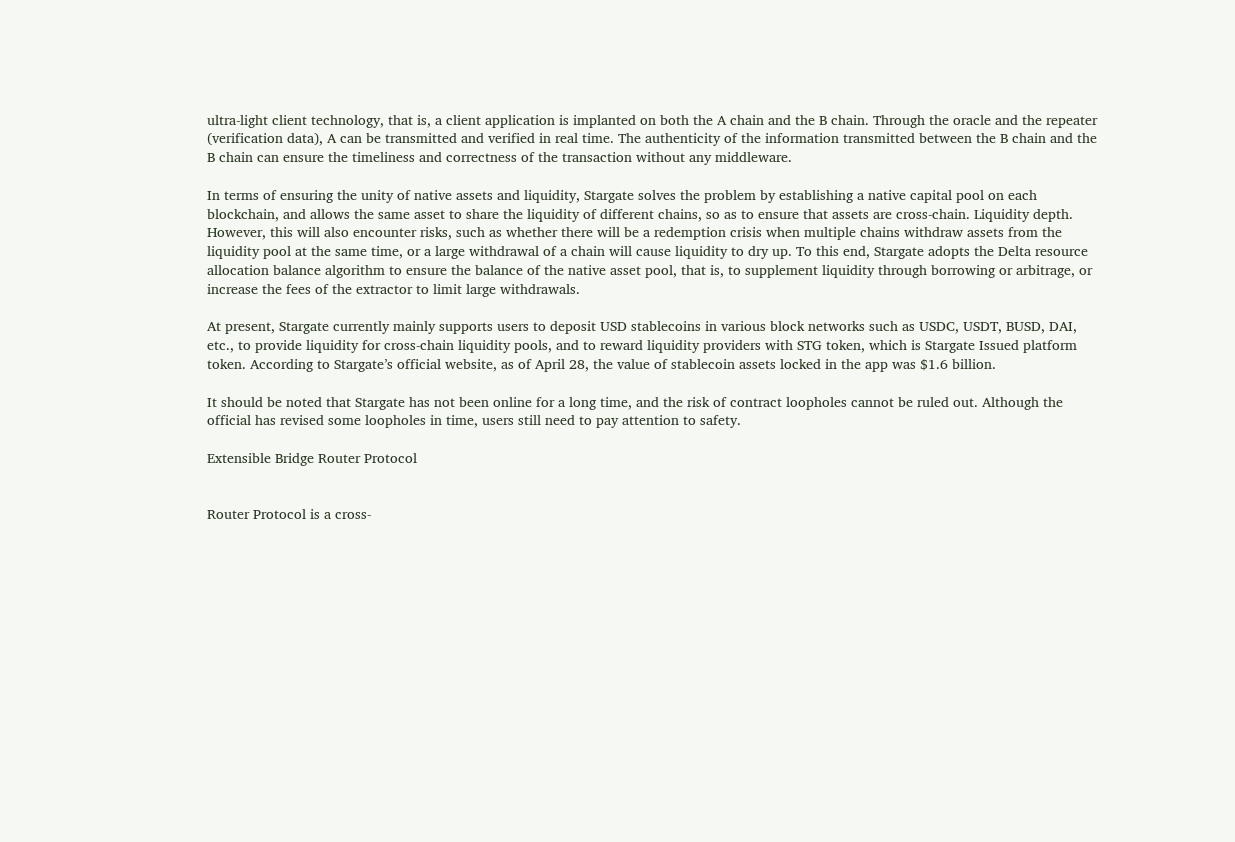ultra-light client technology, that is, a client application is implanted on both the A chain and the B chain. Through the oracle and the repeater (verification data), A can be transmitted and verified in real time. The authenticity of the information transmitted between the B chain and the B chain can ensure the timeliness and correctness of the transaction without any middleware.

In terms of ensuring the unity of native assets and liquidity, Stargate solves the problem by establishing a native capital pool on each blockchain, and allows the same asset to share the liquidity of different chains, so as to ensure that assets are cross-chain. Liquidity depth. However, this will also encounter risks, such as whether there will be a redemption crisis when multiple chains withdraw assets from the liquidity pool at the same time, or a large withdrawal of a chain will cause liquidity to dry up. To this end, Stargate adopts the Delta resource allocation balance algorithm to ensure the balance of the native asset pool, that is, to supplement liquidity through borrowing or arbitrage, or increase the fees of the extractor to limit large withdrawals.

At present, Stargate currently mainly supports users to deposit USD stablecoins in various block networks such as USDC, USDT, BUSD, DAI, etc., to provide liquidity for cross-chain liquidity pools, and to reward liquidity providers with STG token, which is Stargate Issued platform token. According to Stargate’s official website, as of April 28, the value of stablecoin assets locked in the app was $1.6 billion.

It should be noted that Stargate has not been online for a long time, and the risk of contract loopholes cannot be ruled out. Although the official has revised some loopholes in time, users still need to pay attention to safety.

Extensible Bridge Router Protocol


Router Protocol is a cross-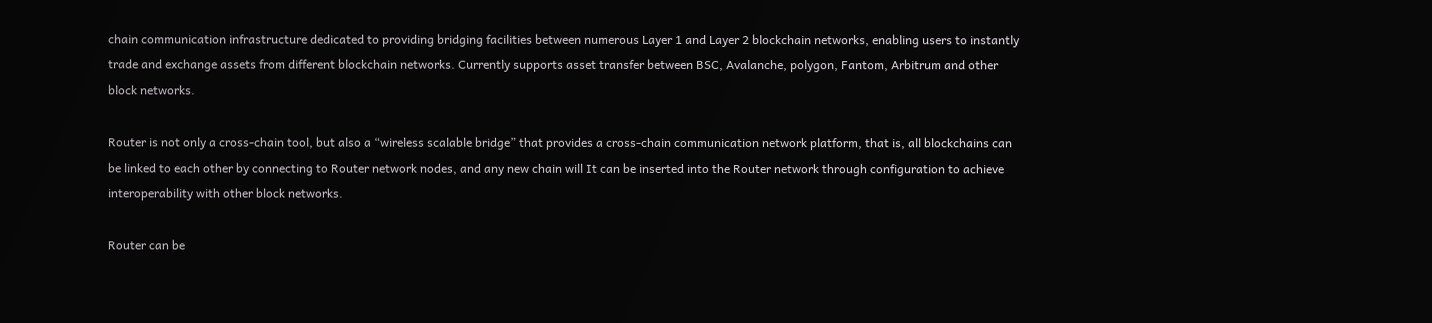chain communication infrastructure dedicated to providing bridging facilities between numerous Layer 1 and Layer 2 blockchain networks, enabling users to instantly trade and exchange assets from different blockchain networks. Currently supports asset transfer between BSC, Avalanche, polygon, Fantom, Arbitrum and other block networks.

Router is not only a cross-chain tool, but also a “wireless scalable bridge” that provides a cross-chain communication network platform, that is, all blockchains can be linked to each other by connecting to Router network nodes, and any new chain will It can be inserted into the Router network through configuration to achieve interoperability with other block networks.

Router can be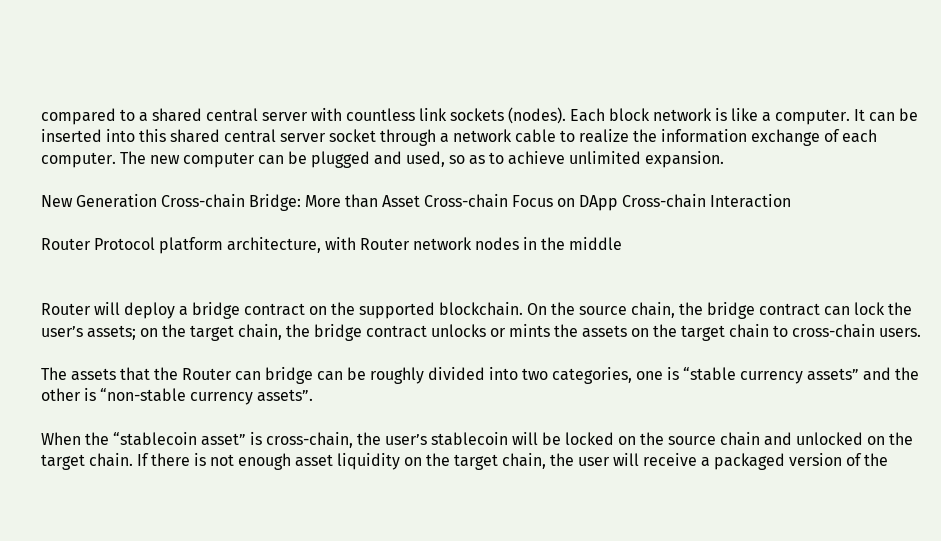compared to a shared central server with countless link sockets (nodes). Each block network is like a computer. It can be inserted into this shared central server socket through a network cable to realize the information exchange of each computer. The new computer can be plugged and used, so as to achieve unlimited expansion.

New Generation Cross-chain Bridge: More than Asset Cross-chain Focus on DApp Cross-chain Interaction

Router Protocol platform architecture, with Router network nodes in the middle


Router will deploy a bridge contract on the supported blockchain. On the source chain, the bridge contract can lock the user’s assets; on the target chain, the bridge contract unlocks or mints the assets on the target chain to cross-chain users.

The assets that the Router can bridge can be roughly divided into two categories, one is “stable currency assets” and the other is “non-stable currency assets”.

When the “stablecoin asset” is cross-chain, the user’s stablecoin will be locked on the source chain and unlocked on the target chain. If there is not enough asset liquidity on the target chain, the user will receive a packaged version of the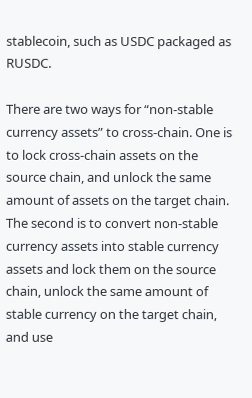stablecoin, such as USDC packaged as RUSDC.

There are two ways for “non-stable currency assets” to cross-chain. One is to lock cross-chain assets on the source chain, and unlock the same amount of assets on the target chain. The second is to convert non-stable currency assets into stable currency assets and lock them on the source chain, unlock the same amount of stable currency on the target chain, and use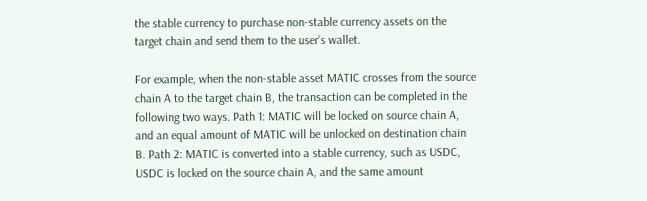the stable currency to purchase non-stable currency assets on the target chain and send them to the user’s wallet.

For example, when the non-stable asset MATIC crosses from the source chain A to the target chain B, the transaction can be completed in the following two ways. Path 1: MATIC will be locked on source chain A, and an equal amount of MATIC will be unlocked on destination chain B. Path 2: MATIC is converted into a stable currency, such as USDC, USDC is locked on the source chain A, and the same amount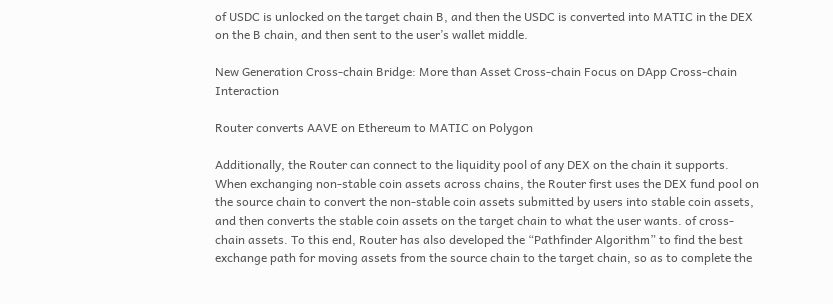of USDC is unlocked on the target chain B, and then the USDC is converted into MATIC in the DEX on the B chain, and then sent to the user’s wallet middle.

New Generation Cross-chain Bridge: More than Asset Cross-chain Focus on DApp Cross-chain Interaction

Router converts AAVE on Ethereum to MATIC on Polygon

Additionally, the Router can connect to the liquidity pool of any DEX on the chain it supports. When exchanging non-stable coin assets across chains, the Router first uses the DEX fund pool on the source chain to convert the non-stable coin assets submitted by users into stable coin assets, and then converts the stable coin assets on the target chain to what the user wants. of cross-chain assets. To this end, Router has also developed the “Pathfinder Algorithm” to find the best exchange path for moving assets from the source chain to the target chain, so as to complete the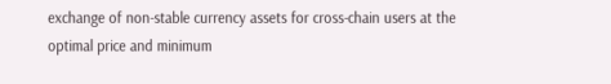exchange of non-stable currency assets for cross-chain users at the optimal price and minimum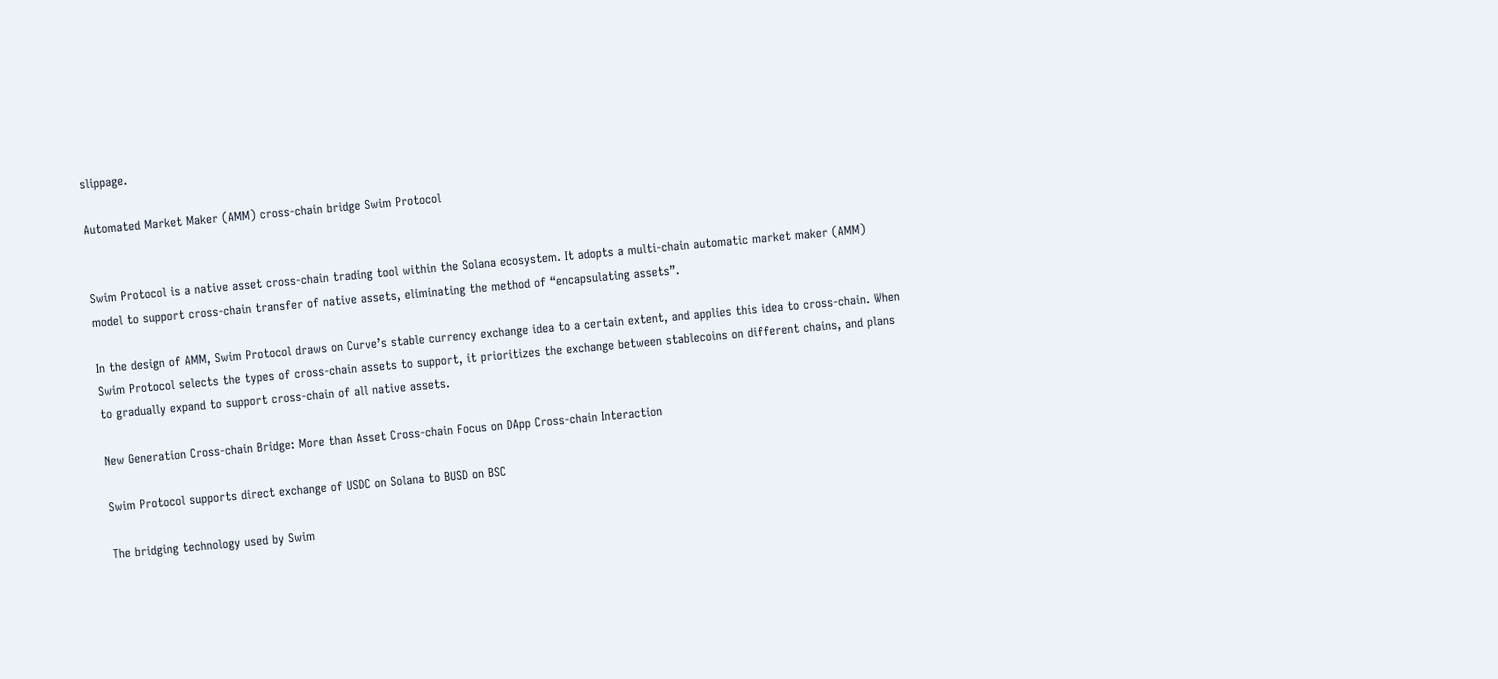slippage.

Automated Market Maker (AMM) cross-chain bridge Swim Protocol


Swim Protocol is a native asset cross-chain trading tool within the Solana ecosystem. It adopts a multi-chain automatic market maker (AMM) model to support cross-chain transfer of native assets, eliminating the method of “encapsulating assets”.

In the design of AMM, Swim Protocol draws on Curve’s stable currency exchange idea to a certain extent, and applies this idea to cross-chain. When Swim Protocol selects the types of cross-chain assets to support, it prioritizes the exchange between stablecoins on different chains, and plans to gradually expand to support cross-chain of all native assets.

New Generation Cross-chain Bridge: More than Asset Cross-chain Focus on DApp Cross-chain Interaction

Swim Protocol supports direct exchange of USDC on Solana to BUSD on BSC

The bridging technology used by Swim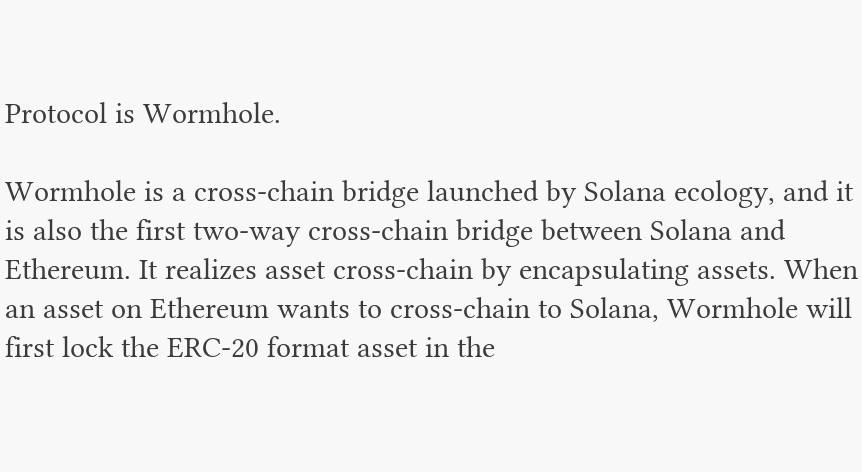Protocol is Wormhole.

Wormhole is a cross-chain bridge launched by Solana ecology, and it is also the first two-way cross-chain bridge between Solana and Ethereum. It realizes asset cross-chain by encapsulating assets. When an asset on Ethereum wants to cross-chain to Solana, Wormhole will first lock the ERC-20 format asset in the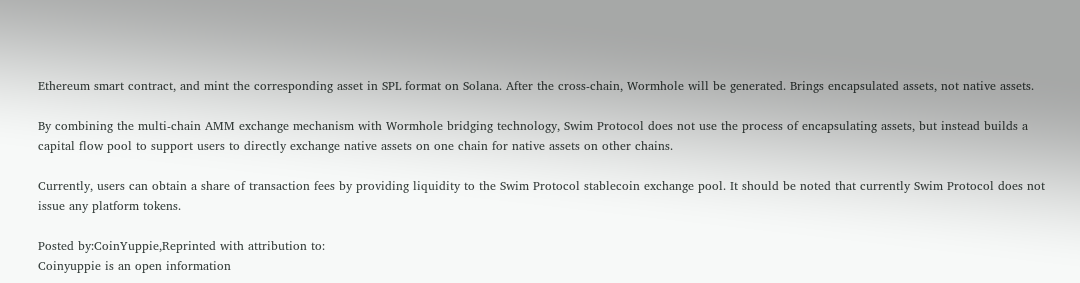Ethereum smart contract, and mint the corresponding asset in SPL format on Solana. After the cross-chain, Wormhole will be generated. Brings encapsulated assets, not native assets.

By combining the multi-chain AMM exchange mechanism with Wormhole bridging technology, Swim Protocol does not use the process of encapsulating assets, but instead builds a capital flow pool to support users to directly exchange native assets on one chain for native assets on other chains.

Currently, users can obtain a share of transaction fees by providing liquidity to the Swim Protocol stablecoin exchange pool. It should be noted that currently Swim Protocol does not issue any platform tokens.

Posted by:CoinYuppie,Reprinted with attribution to:
Coinyuppie is an open information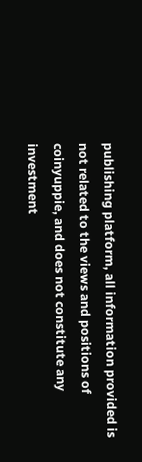publishing platform, all information provided is not related to the views and positions of coinyuppie, and does not constitute any investment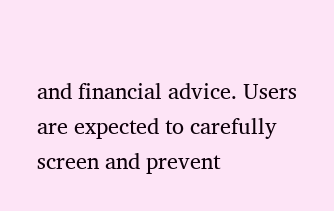and financial advice. Users are expected to carefully screen and prevent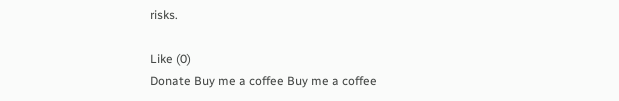risks.

Like (0)
Donate Buy me a coffee Buy me a coffee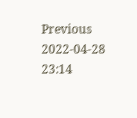Previous 2022-04-28 23:14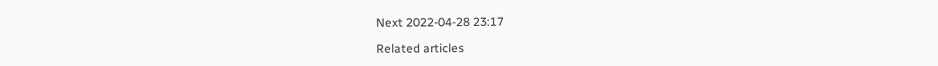Next 2022-04-28 23:17

Related articles